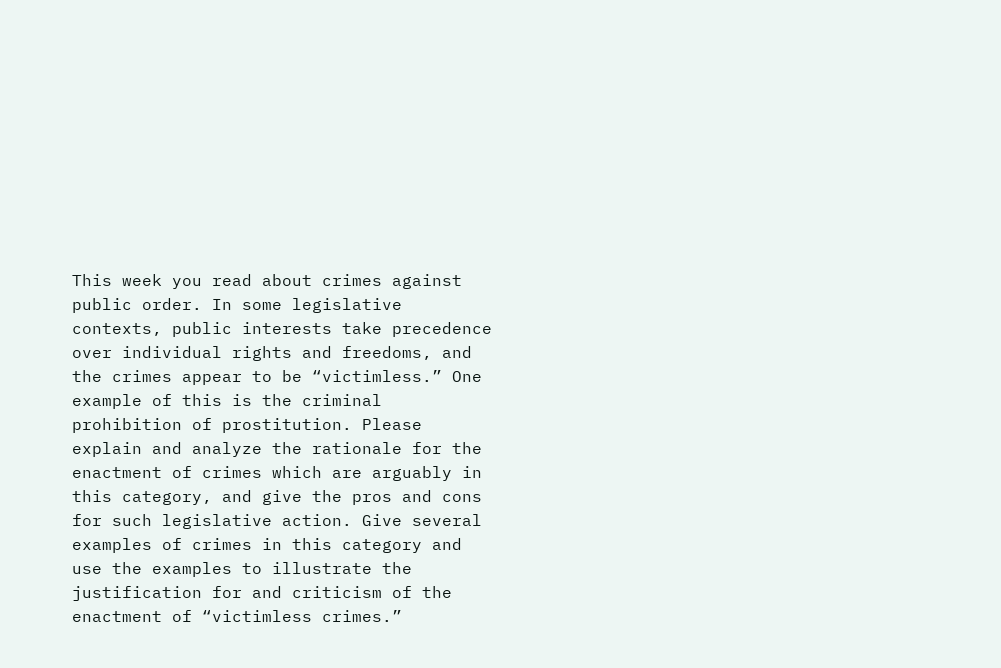This week you read about crimes against public order. In some legislative contexts, public interests take precedence over individual rights and freedoms, and the crimes appear to be “victimless.” One example of this is the criminal prohibition of prostitution. Please explain and analyze the rationale for the enactment of crimes which are arguably in this category, and give the pros and cons for such legislative action. Give several examples of crimes in this category and use the examples to illustrate the justification for and criticism of the enactment of “victimless crimes.”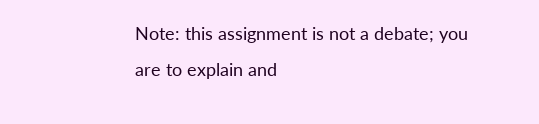Note: this assignment is not a debate; you are to explain and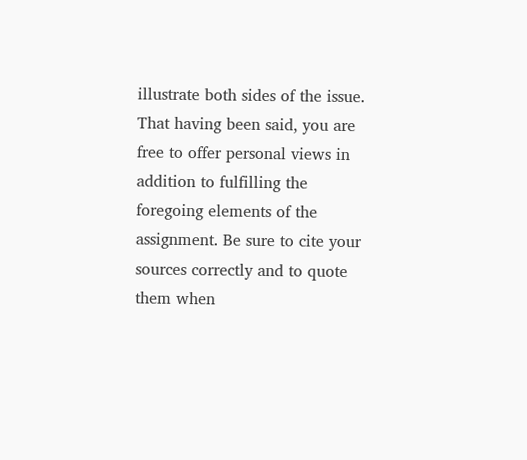illustrate both sides of the issue. That having been said, you are free to offer personal views in addition to fulfilling the foregoing elements of the assignment. Be sure to cite your sources correctly and to quote them when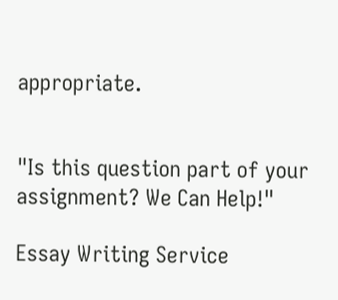appropriate.


"Is this question part of your assignment? We Can Help!"

Essay Writing Service